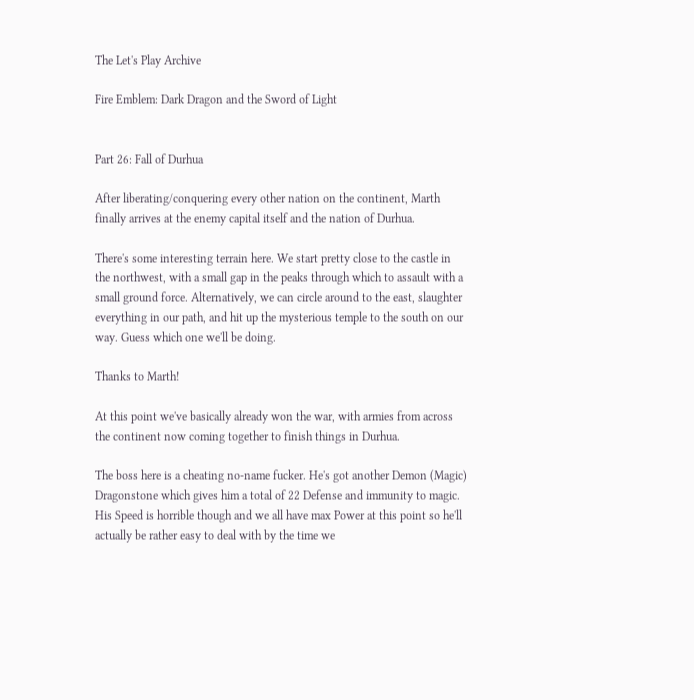The Let's Play Archive

Fire Emblem: Dark Dragon and the Sword of Light


Part 26: Fall of Durhua

After liberating/conquering every other nation on the continent, Marth finally arrives at the enemy capital itself and the nation of Durhua.

There's some interesting terrain here. We start pretty close to the castle in the northwest, with a small gap in the peaks through which to assault with a small ground force. Alternatively, we can circle around to the east, slaughter everything in our path, and hit up the mysterious temple to the south on our way. Guess which one we'll be doing.

Thanks to Marth!

At this point we've basically already won the war, with armies from across the continent now coming together to finish things in Durhua.

The boss here is a cheating no-name fucker. He's got another Demon (Magic) Dragonstone which gives him a total of 22 Defense and immunity to magic. His Speed is horrible though and we all have max Power at this point so he'll actually be rather easy to deal with by the time we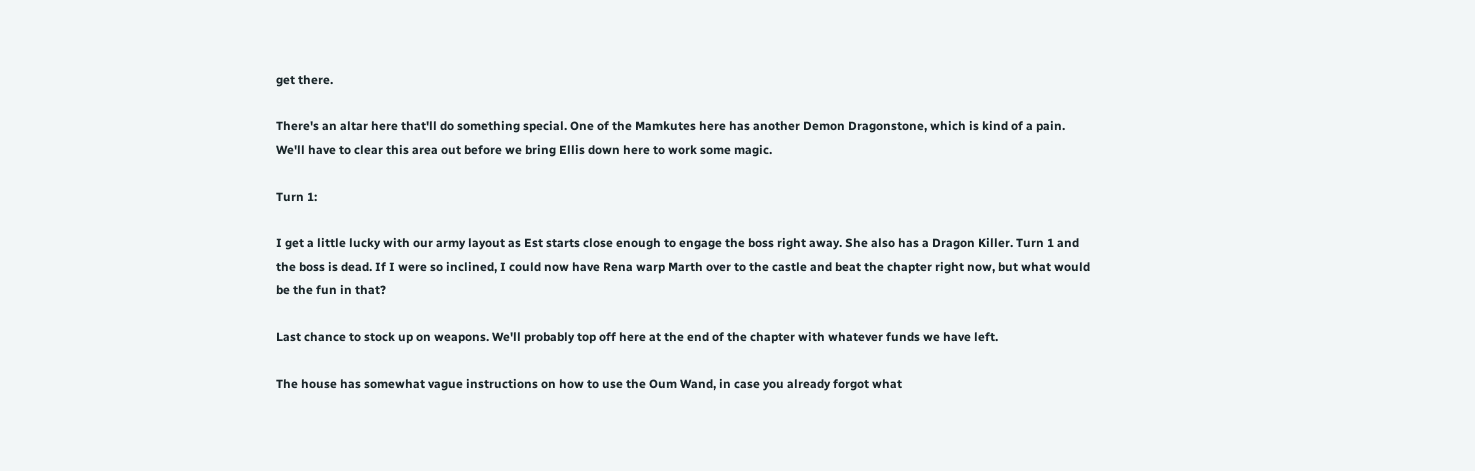get there.

There's an altar here that'll do something special. One of the Mamkutes here has another Demon Dragonstone, which is kind of a pain. We'll have to clear this area out before we bring Ellis down here to work some magic.

Turn 1:

I get a little lucky with our army layout as Est starts close enough to engage the boss right away. She also has a Dragon Killer. Turn 1 and the boss is dead. If I were so inclined, I could now have Rena warp Marth over to the castle and beat the chapter right now, but what would be the fun in that?

Last chance to stock up on weapons. We'll probably top off here at the end of the chapter with whatever funds we have left.

The house has somewhat vague instructions on how to use the Oum Wand, in case you already forgot what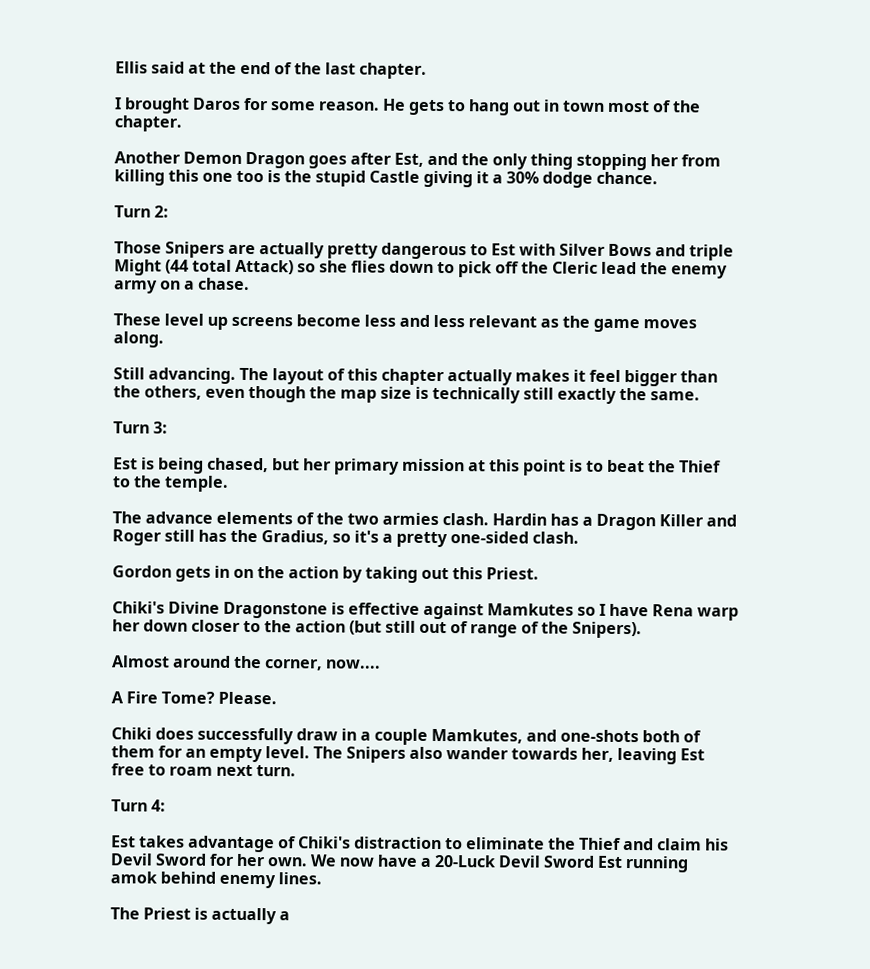Ellis said at the end of the last chapter.

I brought Daros for some reason. He gets to hang out in town most of the chapter.

Another Demon Dragon goes after Est, and the only thing stopping her from killing this one too is the stupid Castle giving it a 30% dodge chance.

Turn 2:

Those Snipers are actually pretty dangerous to Est with Silver Bows and triple Might (44 total Attack) so she flies down to pick off the Cleric lead the enemy army on a chase.

These level up screens become less and less relevant as the game moves along.

Still advancing. The layout of this chapter actually makes it feel bigger than the others, even though the map size is technically still exactly the same.

Turn 3:

Est is being chased, but her primary mission at this point is to beat the Thief to the temple.

The advance elements of the two armies clash. Hardin has a Dragon Killer and Roger still has the Gradius, so it's a pretty one-sided clash.

Gordon gets in on the action by taking out this Priest.

Chiki's Divine Dragonstone is effective against Mamkutes so I have Rena warp her down closer to the action (but still out of range of the Snipers).

Almost around the corner, now....

A Fire Tome? Please.

Chiki does successfully draw in a couple Mamkutes, and one-shots both of them for an empty level. The Snipers also wander towards her, leaving Est free to roam next turn.

Turn 4:

Est takes advantage of Chiki's distraction to eliminate the Thief and claim his Devil Sword for her own. We now have a 20-Luck Devil Sword Est running amok behind enemy lines.

The Priest is actually a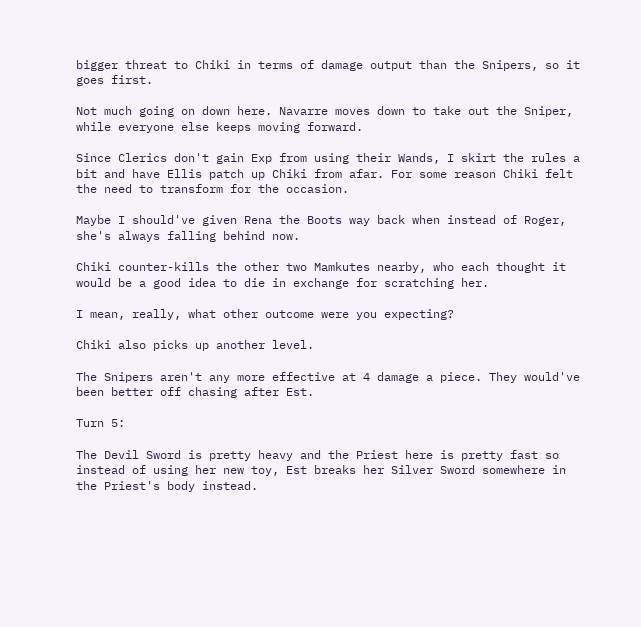bigger threat to Chiki in terms of damage output than the Snipers, so it goes first.

Not much going on down here. Navarre moves down to take out the Sniper, while everyone else keeps moving forward.

Since Clerics don't gain Exp from using their Wands, I skirt the rules a bit and have Ellis patch up Chiki from afar. For some reason Chiki felt the need to transform for the occasion.

Maybe I should've given Rena the Boots way back when instead of Roger, she's always falling behind now.

Chiki counter-kills the other two Mamkutes nearby, who each thought it would be a good idea to die in exchange for scratching her.

I mean, really, what other outcome were you expecting?

Chiki also picks up another level.

The Snipers aren't any more effective at 4 damage a piece. They would've been better off chasing after Est.

Turn 5:

The Devil Sword is pretty heavy and the Priest here is pretty fast so instead of using her new toy, Est breaks her Silver Sword somewhere in the Priest's body instead.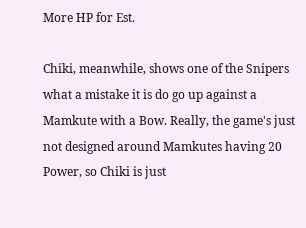More HP for Est.

Chiki, meanwhile, shows one of the Snipers what a mistake it is do go up against a Mamkute with a Bow. Really, the game's just not designed around Mamkutes having 20 Power, so Chiki is just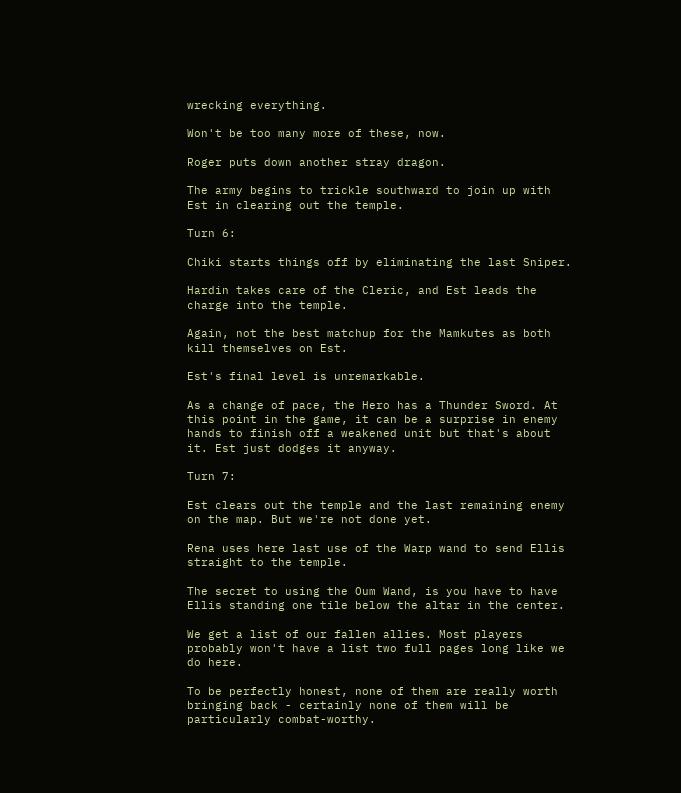wrecking everything.

Won't be too many more of these, now.

Roger puts down another stray dragon.

The army begins to trickle southward to join up with Est in clearing out the temple.

Turn 6:

Chiki starts things off by eliminating the last Sniper.

Hardin takes care of the Cleric, and Est leads the charge into the temple.

Again, not the best matchup for the Mamkutes as both kill themselves on Est.

Est's final level is unremarkable.

As a change of pace, the Hero has a Thunder Sword. At this point in the game, it can be a surprise in enemy hands to finish off a weakened unit but that's about it. Est just dodges it anyway.

Turn 7:

Est clears out the temple and the last remaining enemy on the map. But we're not done yet.

Rena uses here last use of the Warp wand to send Ellis straight to the temple.

The secret to using the Oum Wand, is you have to have Ellis standing one tile below the altar in the center.

We get a list of our fallen allies. Most players probably won't have a list two full pages long like we do here.

To be perfectly honest, none of them are really worth bringing back - certainly none of them will be particularly combat-worthy.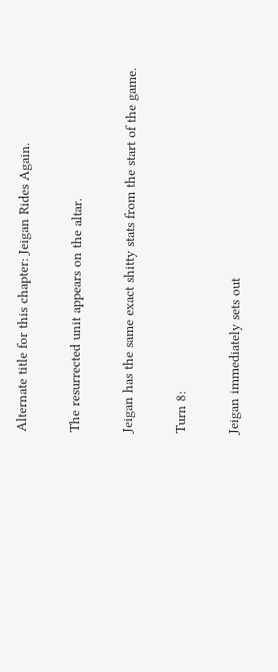Alternate title for this chapter: Jeigan Rides Again.

The resurrected unit appears on the altar.

Jeigan has the same exact shitty stats from the start of the game.

Turn 8:

Jeigan immediately sets out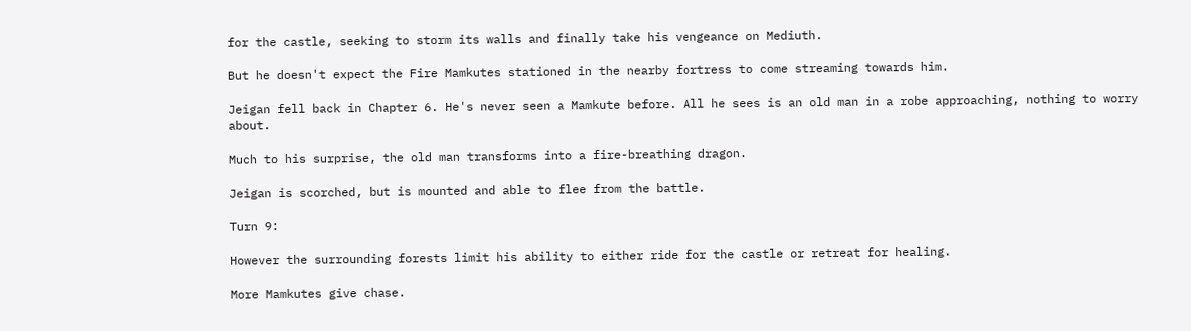for the castle, seeking to storm its walls and finally take his vengeance on Mediuth.

But he doesn't expect the Fire Mamkutes stationed in the nearby fortress to come streaming towards him.

Jeigan fell back in Chapter 6. He's never seen a Mamkute before. All he sees is an old man in a robe approaching, nothing to worry about.

Much to his surprise, the old man transforms into a fire-breathing dragon.

Jeigan is scorched, but is mounted and able to flee from the battle.

Turn 9:

However the surrounding forests limit his ability to either ride for the castle or retreat for healing.

More Mamkutes give chase.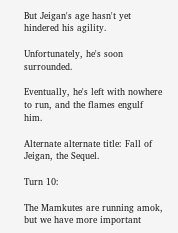But Jeigan's age hasn't yet hindered his agility.

Unfortunately, he's soon surrounded.

Eventually, he's left with nowhere to run, and the flames engulf him.

Alternate alternate title: Fall of Jeigan, the Sequel.

Turn 10:

The Mamkutes are running amok, but we have more important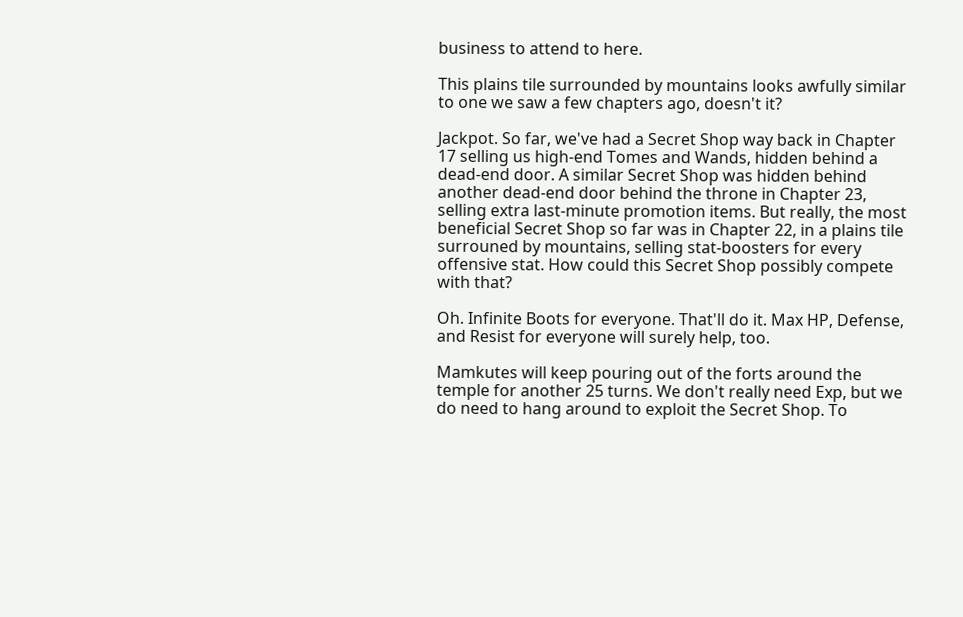business to attend to here.

This plains tile surrounded by mountains looks awfully similar to one we saw a few chapters ago, doesn't it?

Jackpot. So far, we've had a Secret Shop way back in Chapter 17 selling us high-end Tomes and Wands, hidden behind a dead-end door. A similar Secret Shop was hidden behind another dead-end door behind the throne in Chapter 23, selling extra last-minute promotion items. But really, the most beneficial Secret Shop so far was in Chapter 22, in a plains tile surrouned by mountains, selling stat-boosters for every offensive stat. How could this Secret Shop possibly compete with that?

Oh. Infinite Boots for everyone. That'll do it. Max HP, Defense, and Resist for everyone will surely help, too.

Mamkutes will keep pouring out of the forts around the temple for another 25 turns. We don't really need Exp, but we do need to hang around to exploit the Secret Shop. To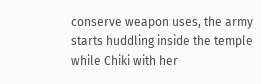conserve weapon uses, the army starts huddling inside the temple while Chiki with her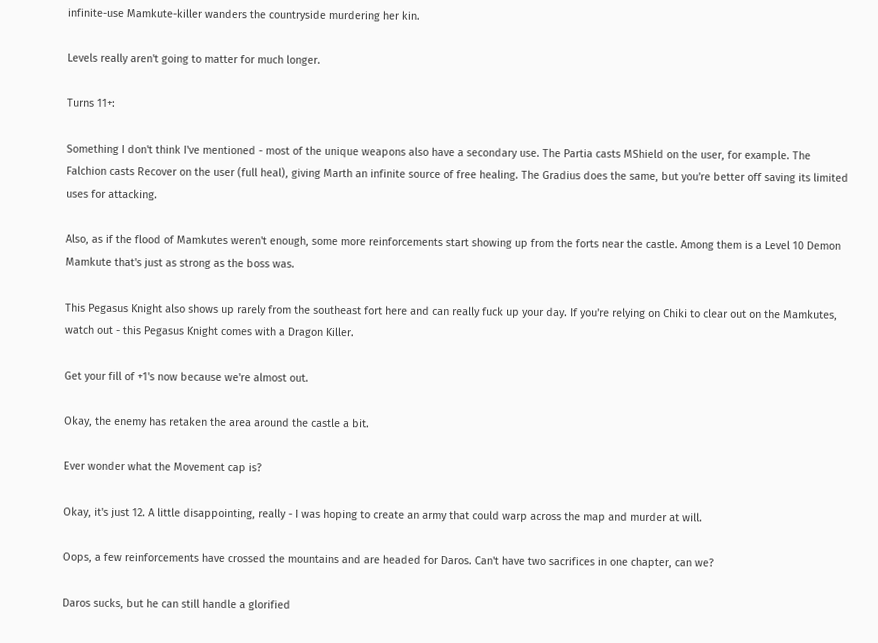infinite-use Mamkute-killer wanders the countryside murdering her kin.

Levels really aren't going to matter for much longer.

Turns 11+:

Something I don't think I've mentioned - most of the unique weapons also have a secondary use. The Partia casts MShield on the user, for example. The Falchion casts Recover on the user (full heal), giving Marth an infinite source of free healing. The Gradius does the same, but you're better off saving its limited uses for attacking.

Also, as if the flood of Mamkutes weren't enough, some more reinforcements start showing up from the forts near the castle. Among them is a Level 10 Demon Mamkute that's just as strong as the boss was.

This Pegasus Knight also shows up rarely from the southeast fort here and can really fuck up your day. If you're relying on Chiki to clear out on the Mamkutes, watch out - this Pegasus Knight comes with a Dragon Killer.

Get your fill of +1's now because we're almost out.

Okay, the enemy has retaken the area around the castle a bit.

Ever wonder what the Movement cap is?

Okay, it's just 12. A little disappointing, really - I was hoping to create an army that could warp across the map and murder at will.

Oops, a few reinforcements have crossed the mountains and are headed for Daros. Can't have two sacrifices in one chapter, can we?

Daros sucks, but he can still handle a glorified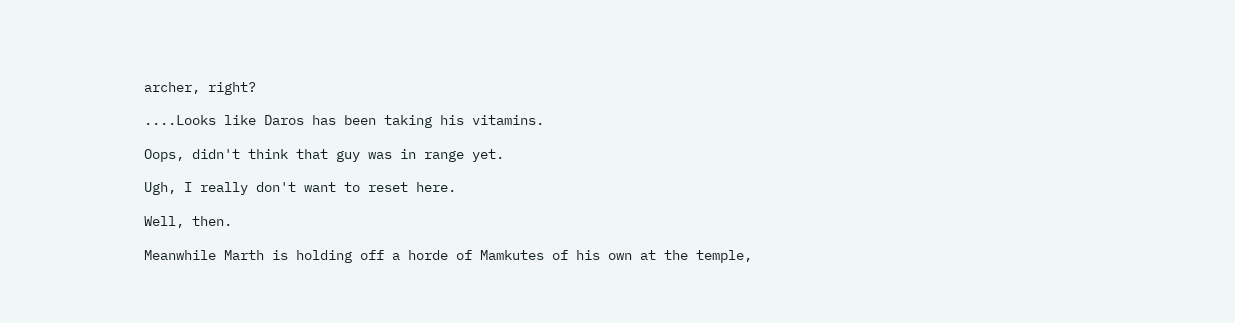archer, right?

....Looks like Daros has been taking his vitamins.

Oops, didn't think that guy was in range yet.

Ugh, I really don't want to reset here.

Well, then.

Meanwhile Marth is holding off a horde of Mamkutes of his own at the temple,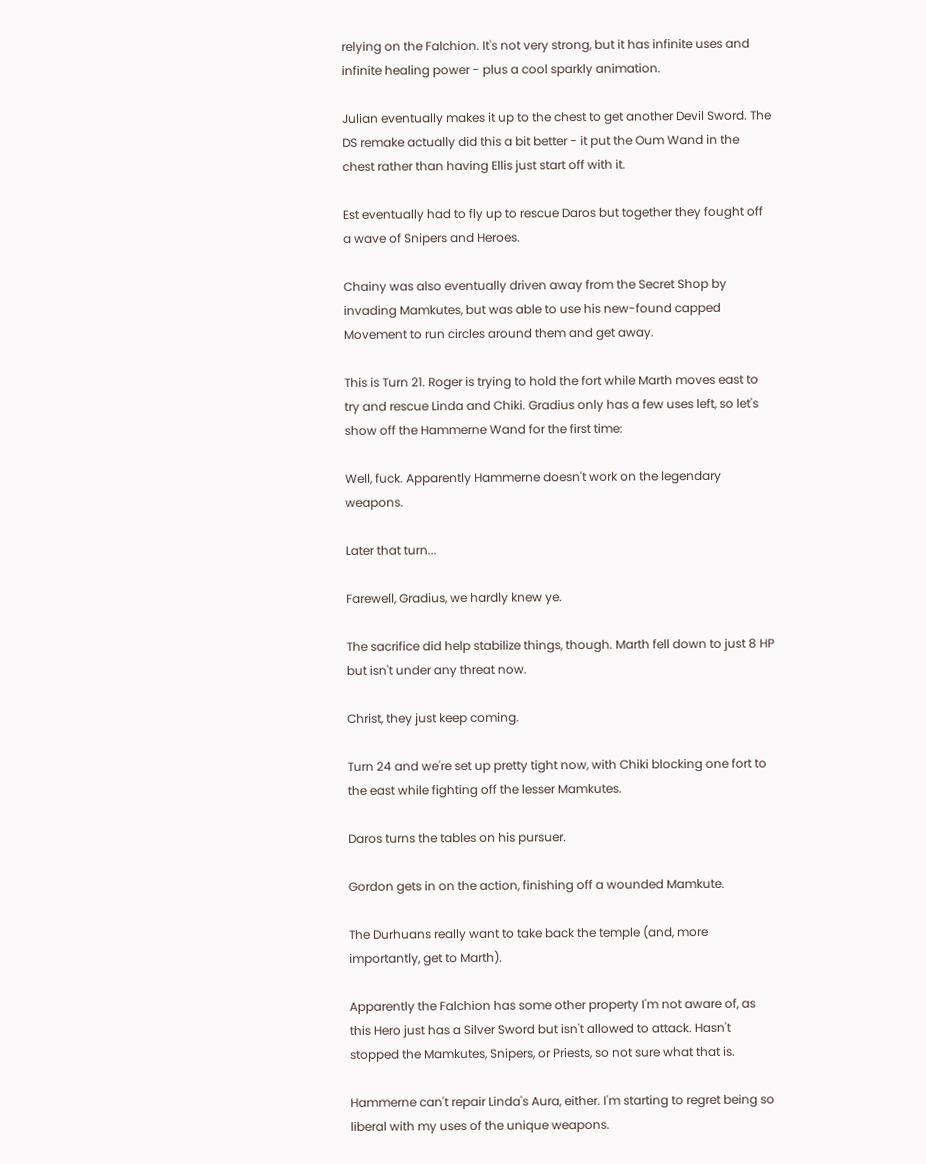relying on the Falchion. It's not very strong, but it has infinite uses and infinite healing power - plus a cool sparkly animation.

Julian eventually makes it up to the chest to get another Devil Sword. The DS remake actually did this a bit better - it put the Oum Wand in the chest rather than having Ellis just start off with it.

Est eventually had to fly up to rescue Daros but together they fought off a wave of Snipers and Heroes.

Chainy was also eventually driven away from the Secret Shop by invading Mamkutes, but was able to use his new-found capped Movement to run circles around them and get away.

This is Turn 21. Roger is trying to hold the fort while Marth moves east to try and rescue Linda and Chiki. Gradius only has a few uses left, so let's show off the Hammerne Wand for the first time:

Well, fuck. Apparently Hammerne doesn't work on the legendary weapons.

Later that turn...

Farewell, Gradius, we hardly knew ye.

The sacrifice did help stabilize things, though. Marth fell down to just 8 HP but isn't under any threat now.

Christ, they just keep coming.

Turn 24 and we're set up pretty tight now, with Chiki blocking one fort to the east while fighting off the lesser Mamkutes.

Daros turns the tables on his pursuer.

Gordon gets in on the action, finishing off a wounded Mamkute.

The Durhuans really want to take back the temple (and, more importantly, get to Marth).

Apparently the Falchion has some other property I'm not aware of, as this Hero just has a Silver Sword but isn't allowed to attack. Hasn't stopped the Mamkutes, Snipers, or Priests, so not sure what that is.

Hammerne can't repair Linda's Aura, either. I'm starting to regret being so liberal with my uses of the unique weapons.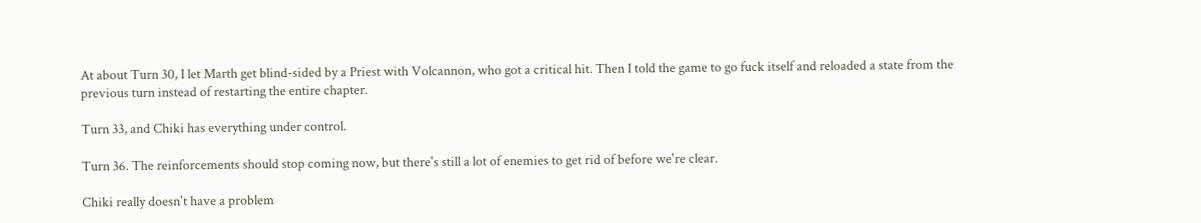At about Turn 30, I let Marth get blind-sided by a Priest with Volcannon, who got a critical hit. Then I told the game to go fuck itself and reloaded a state from the previous turn instead of restarting the entire chapter.

Turn 33, and Chiki has everything under control.

Turn 36. The reinforcements should stop coming now, but there's still a lot of enemies to get rid of before we're clear.

Chiki really doesn't have a problem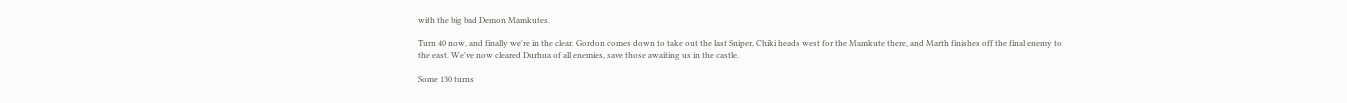with the big bad Demon Mamkutes.

Turn 40 now, and finally we're in the clear. Gordon comes down to take out the last Sniper, Chiki heads west for the Mamkute there, and Marth finishes off the final enemy to the east. We've now cleared Durhua of all enemies, save those awaiting us in the castle.

Some 130 turns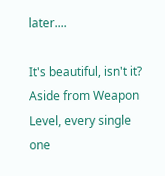later....

It's beautiful, isn't it? Aside from Weapon Level, every single one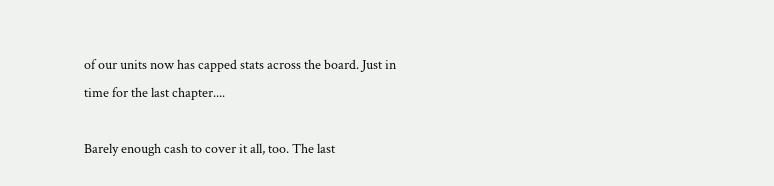of our units now has capped stats across the board. Just in time for the last chapter....

Barely enough cash to cover it all, too. The last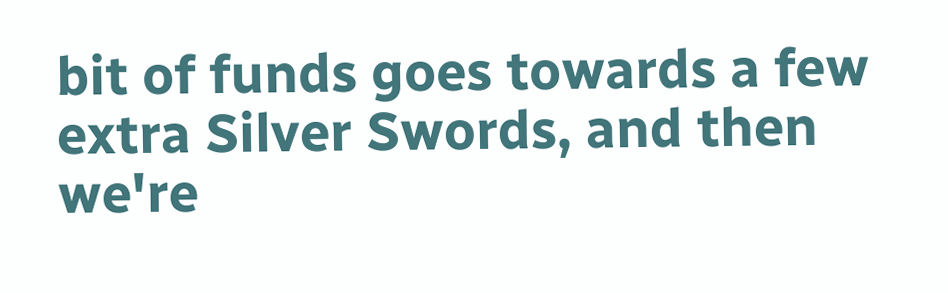bit of funds goes towards a few extra Silver Swords, and then we're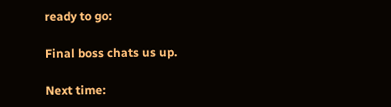ready to go:

Final boss chats us up.

Next time: